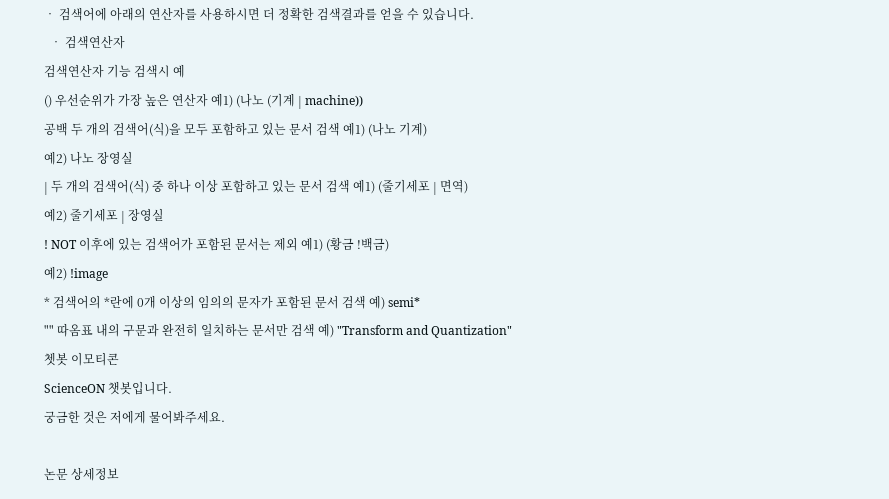• 검색어에 아래의 연산자를 사용하시면 더 정확한 검색결과를 얻을 수 있습니다.
  • 검색연산자
검색연산자 기능 검색시 예
() 우선순위가 가장 높은 연산자 예1) (나노 (기계 | machine))
공백 두 개의 검색어(식)을 모두 포함하고 있는 문서 검색 예1) (나노 기계)
예2) 나노 장영실
| 두 개의 검색어(식) 중 하나 이상 포함하고 있는 문서 검색 예1) (줄기세포 | 면역)
예2) 줄기세포 | 장영실
! NOT 이후에 있는 검색어가 포함된 문서는 제외 예1) (황금 !백금)
예2) !image
* 검색어의 *란에 0개 이상의 임의의 문자가 포함된 문서 검색 예) semi*
"" 따옴표 내의 구문과 완전히 일치하는 문서만 검색 예) "Transform and Quantization"
쳇봇 이모티콘
ScienceON 챗봇입니다.
궁금한 것은 저에게 물어봐주세요.

논문 상세정보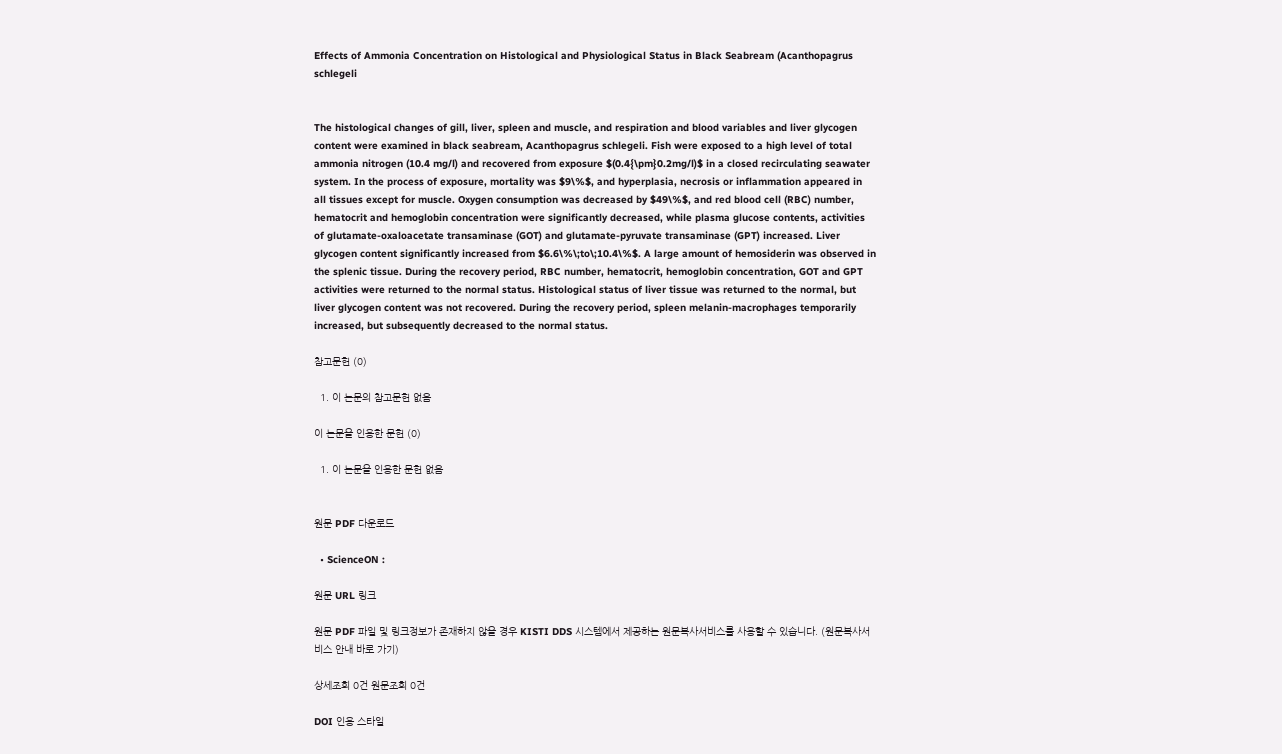Effects of Ammonia Concentration on Histological and Physiological Status in Black Seabream (Acanthopagrus schlegeli


The histological changes of gill, liver, spleen and muscle, and respiration and blood variables and liver glycogen content were examined in black seabream, Acanthopagrus schlegeli. Fish were exposed to a high level of total ammonia nitrogen (10.4 mg/l) and recovered from exposure $(0.4{\pm}0.2mg/l)$ in a closed recirculating seawater system. In the process of exposure, mortality was $9\%$, and hyperplasia, necrosis or inflammation appeared in all tissues except for muscle. Oxygen consumption was decreased by $49\%$, and red blood cell (RBC) number, hematocrit and hemoglobin concentration were significantly decreased, while plasma glucose contents, activities of glutamate-oxaloacetate transaminase (GOT) and glutamate-pyruvate transaminase (GPT) increased. Liver glycogen content significantly increased from $6.6\%\;to\;10.4\%$. A large amount of hemosiderin was observed in the splenic tissue. During the recovery period, RBC number, hematocrit, hemoglobin concentration, GOT and GPT activities were returned to the normal status. Histological status of liver tissue was returned to the normal, but liver glycogen content was not recovered. During the recovery period, spleen melanin-macrophages temporarily increased, but subsequently decreased to the normal status.

참고문헌 (0)

  1. 이 논문의 참고문헌 없음

이 논문을 인용한 문헌 (0)

  1. 이 논문을 인용한 문헌 없음


원문 PDF 다운로드

  • ScienceON :

원문 URL 링크

원문 PDF 파일 및 링크정보가 존재하지 않을 경우 KISTI DDS 시스템에서 제공하는 원문복사서비스를 사용할 수 있습니다. (원문복사서비스 안내 바로 가기)

상세조회 0건 원문조회 0건

DOI 인용 스타일